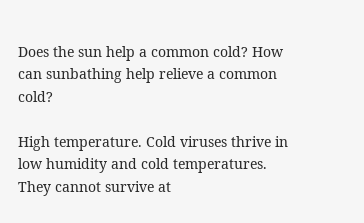Does the sun help a common cold? How can sunbathing help relieve a common cold?

High temperature. Cold viruses thrive in low humidity and cold temperatures. They cannot survive at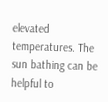elevated temperatures. The sun bathing can be helpful to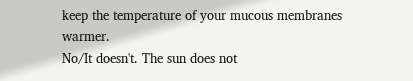keep the temperature of your mucous membranes warmer.
No/It doesn't. The sun does not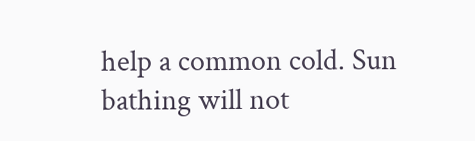help a common cold. Sun bathing will not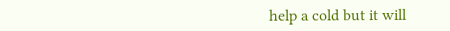help a cold but it will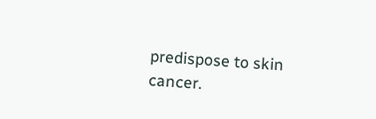predispose to skin cancer.